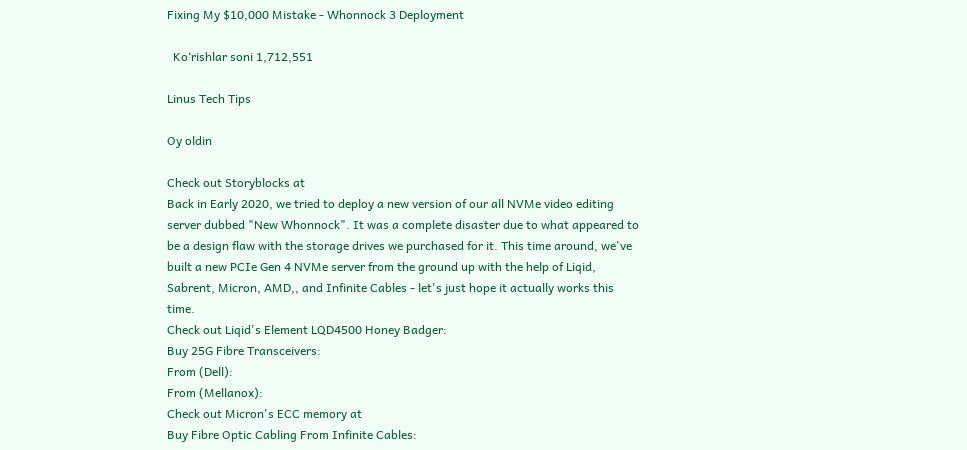Fixing My $10,000 Mistake - Whonnock 3 Deployment

  Ko‘rishlar soni 1,712,551

Linus Tech Tips

Oy oldin

Check out Storyblocks at
Back in Early 2020, we tried to deploy a new version of our all NVMe video editing server dubbed "New Whonnock". It was a complete disaster due to what appeared to be a design flaw with the storage drives we purchased for it. This time around, we've built a new PCIe Gen 4 NVMe server from the ground up with the help of Liqid, Sabrent, Micron, AMD,, and Infinite Cables - let's just hope it actually works this time.
Check out Liqid's Element LQD4500 Honey Badger:
Buy 25G Fibre Transceivers:
From (Dell):
From (Mellanox):
Check out Micron's ECC memory at
Buy Fibre Optic Cabling From Infinite Cables: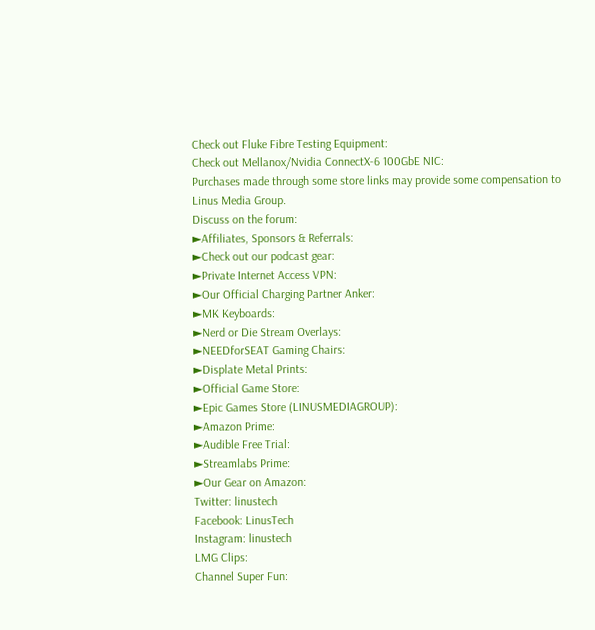Check out Fluke Fibre Testing Equipment:
Check out Mellanox/Nvidia ConnectX-6 100GbE NIC:
Purchases made through some store links may provide some compensation to Linus Media Group.
Discuss on the forum:
►Affiliates, Sponsors & Referrals:
►Check out our podcast gear:
►Private Internet Access VPN:
►Our Official Charging Partner Anker:
►MK Keyboards:
►Nerd or Die Stream Overlays:
►NEEDforSEAT Gaming Chairs:
►Displate Metal Prints:
►Official Game Store:
►Epic Games Store (LINUSMEDIAGROUP):
►Amazon Prime:
►Audible Free Trial:
►Streamlabs Prime:
►Our Gear on Amazon:
Twitter: linustech
Facebook: LinusTech
Instagram: linustech
LMG Clips:
Channel Super Fun: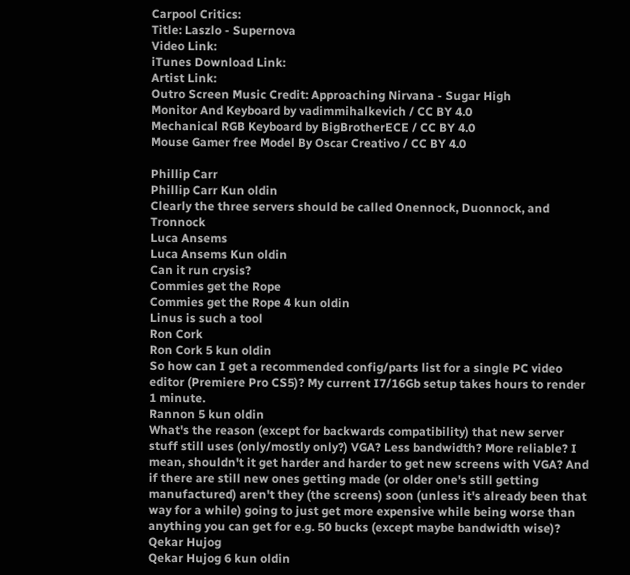Carpool Critics:
Title: Laszlo - Supernova
Video Link:
iTunes Download Link:
Artist Link:
Outro Screen Music Credit: Approaching Nirvana - Sugar High
Monitor And Keyboard by vadimmihalkevich / CC BY 4.0
Mechanical RGB Keyboard by BigBrotherECE / CC BY 4.0
Mouse Gamer free Model By Oscar Creativo / CC BY 4.0

Phillip Carr
Phillip Carr Kun oldin
Clearly the three servers should be called Onennock, Duonnock, and Tronnock
Luca Ansems
Luca Ansems Kun oldin
Can it run crysis?
Commies get the Rope
Commies get the Rope 4 kun oldin
Linus is such a tool
Ron Cork
Ron Cork 5 kun oldin
So how can I get a recommended config/parts list for a single PC video editor (Premiere Pro CS5)? My current I7/16Gb setup takes hours to render 1 minute.
Rannon 5 kun oldin
What's the reason (except for backwards compatibility) that new server stuff still uses (only/mostly only?) VGA? Less bandwidth? More reliable? I mean, shouldn't it get harder and harder to get new screens with VGA? And if there are still new ones getting made (or older one's still getting manufactured) aren't they (the screens) soon (unless it's already been that way for a while) going to just get more expensive while being worse than anything you can get for e.g. 50 bucks (except maybe bandwidth wise)?
Qekar Hujog
Qekar Hujog 6 kun oldin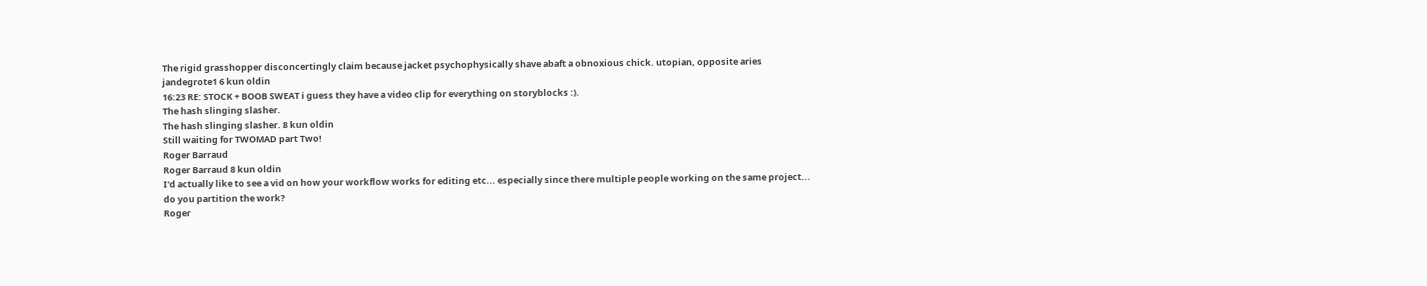The rigid grasshopper disconcertingly claim because jacket psychophysically shave abaft a obnoxious chick. utopian, opposite aries
jandegrote1 6 kun oldin
16:23 RE: STOCK + BOOB SWEAT i guess they have a video clip for everything on storyblocks :).
The hash slinging slasher.
The hash slinging slasher. 8 kun oldin
Still waiting for TWOMAD part Two!
Roger Barraud
Roger Barraud 8 kun oldin
I'd actually like to see a vid on how your workflow works for editing etc... especially since there multiple people working on the same project... do you partition the work?
Roger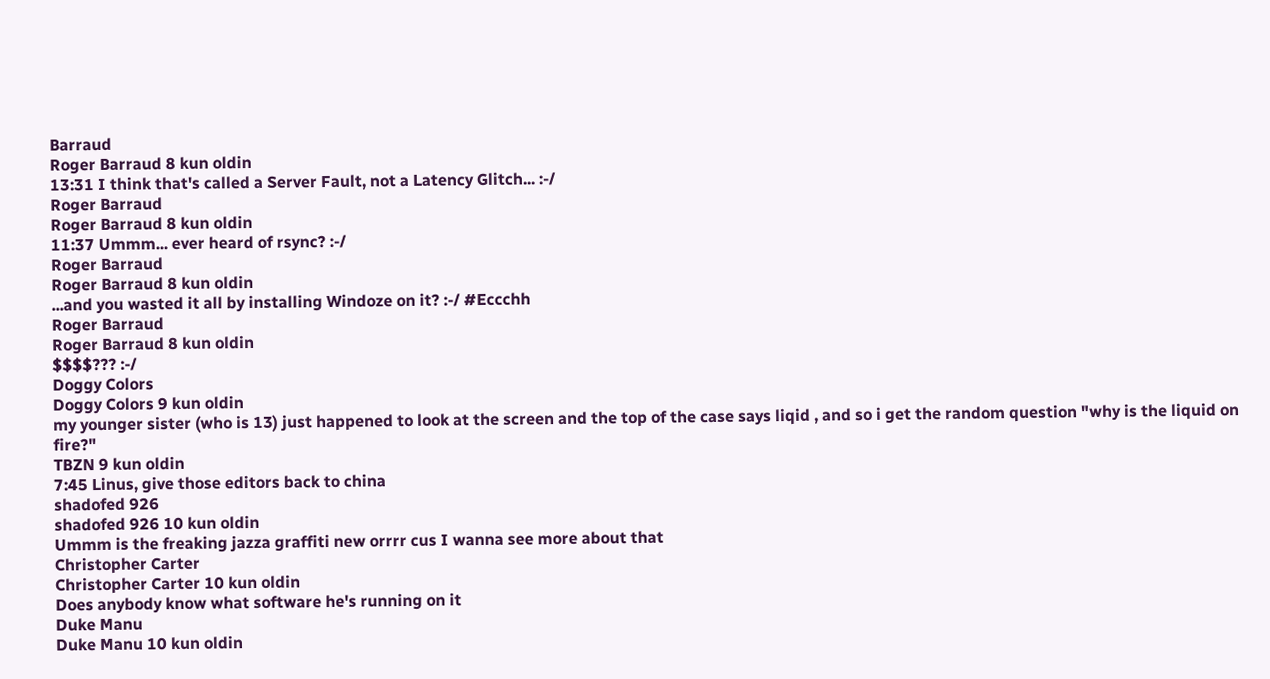Barraud
Roger Barraud 8 kun oldin
13:31 I think that's called a Server Fault, not a Latency Glitch... :-/
Roger Barraud
Roger Barraud 8 kun oldin
11:37 Ummm... ever heard of rsync? :-/
Roger Barraud
Roger Barraud 8 kun oldin
...and you wasted it all by installing Windoze on it? :-/ #Eccchh
Roger Barraud
Roger Barraud 8 kun oldin
$$$$??? :-/
Doggy Colors
Doggy Colors 9 kun oldin
my younger sister (who is 13) just happened to look at the screen and the top of the case says liqid , and so i get the random question "why is the liquid on fire?"
TBZN 9 kun oldin
7:45 Linus, give those editors back to china
shadofed 926
shadofed 926 10 kun oldin
Ummm is the freaking jazza graffiti new orrrr cus I wanna see more about that
Christopher Carter
Christopher Carter 10 kun oldin
Does anybody know what software he's running on it
Duke Manu
Duke Manu 10 kun oldin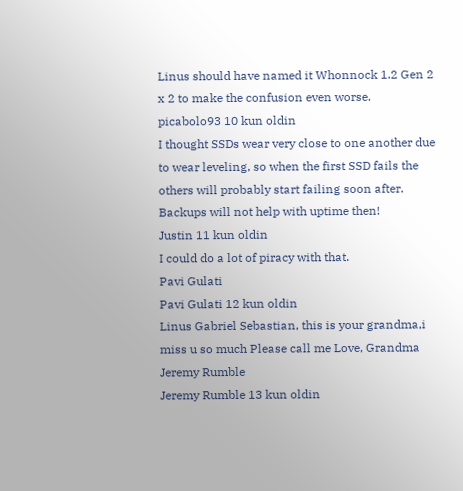Linus should have named it Whonnock 1.2 Gen 2 x 2 to make the confusion even worse.
picabolo93 10 kun oldin
I thought SSDs wear very close to one another due to wear leveling, so when the first SSD fails the others will probably start failing soon after. Backups will not help with uptime then!
Justin 11 kun oldin
I could do a lot of piracy with that.
Pavi Gulati
Pavi Gulati 12 kun oldin
Linus Gabriel Sebastian, this is your grandma,i miss u so much Please call me Love, Grandma
Jeremy Rumble
Jeremy Rumble 13 kun oldin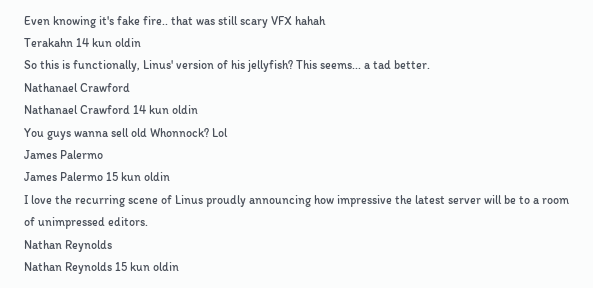Even knowing it's fake fire.. that was still scary VFX hahah
Terakahn 14 kun oldin
So this is functionally, Linus' version of his jellyfish? This seems... a tad better.
Nathanael Crawford
Nathanael Crawford 14 kun oldin
You guys wanna sell old Whonnock? Lol
James Palermo
James Palermo 15 kun oldin
I love the recurring scene of Linus proudly announcing how impressive the latest server will be to a room of unimpressed editors.
Nathan Reynolds
Nathan Reynolds 15 kun oldin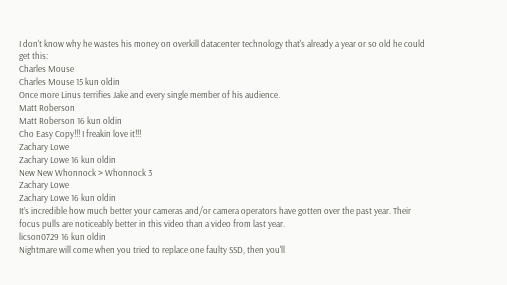I don't know why he wastes his money on overkill datacenter technology that's already a year or so old he could get this:
Charles Mouse
Charles Mouse 15 kun oldin
Once more Linus terrifies Jake and every single member of his audience.
Matt Roberson
Matt Roberson 16 kun oldin
Cho Easy Copy!!! I freakin love it!!!
Zachary Lowe
Zachary Lowe 16 kun oldin
New New Whonnock > Whonnock 3
Zachary Lowe
Zachary Lowe 16 kun oldin
It’s incredible how much better your cameras and/or camera operators have gotten over the past year. Their focus pulls are noticeably better in this video than a video from last year.
licson0729 16 kun oldin
Nightmare will come when you tried to replace one faulty SSD, then you'll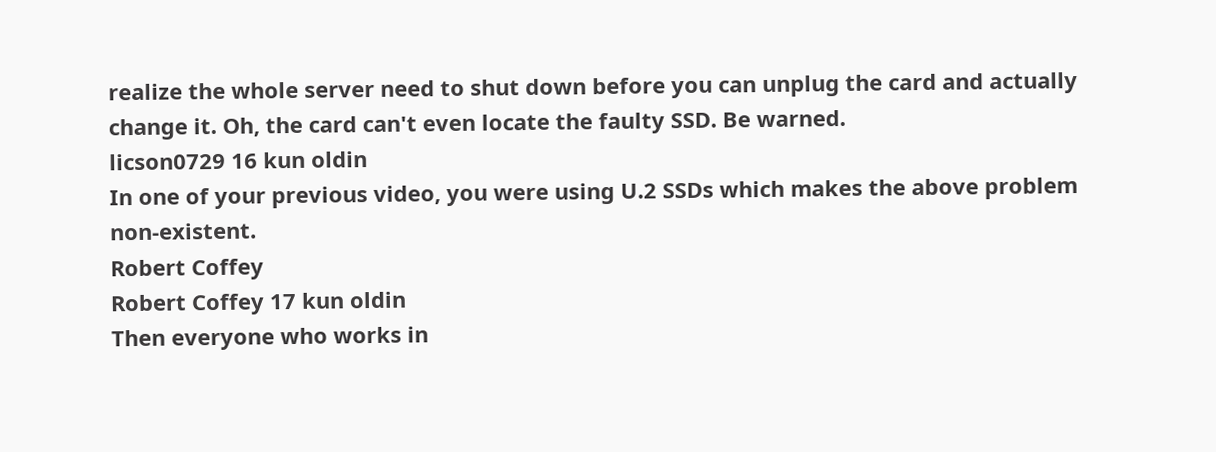realize the whole server need to shut down before you can unplug the card and actually change it. Oh, the card can't even locate the faulty SSD. Be warned.
licson0729 16 kun oldin
In one of your previous video, you were using U.2 SSDs which makes the above problem non-existent.
Robert Coffey
Robert Coffey 17 kun oldin
Then everyone who works in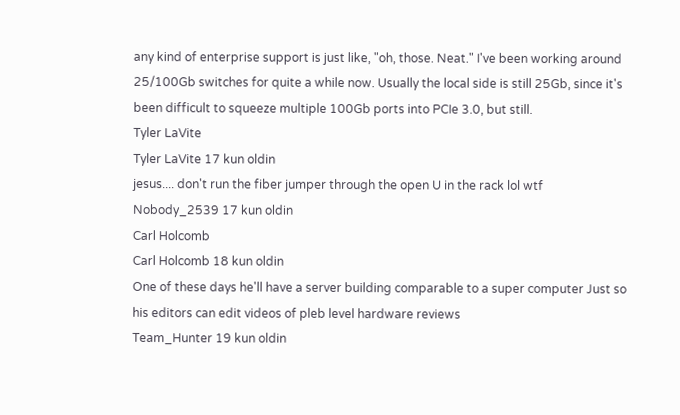any kind of enterprise support is just like, "oh, those. Neat." I've been working around 25/100Gb switches for quite a while now. Usually the local side is still 25Gb, since it's been difficult to squeeze multiple 100Gb ports into PCIe 3.0, but still.
Tyler LaVite
Tyler LaVite 17 kun oldin
jesus.... don't run the fiber jumper through the open U in the rack lol wtf
Nobody_2539 17 kun oldin
Carl Holcomb
Carl Holcomb 18 kun oldin
One of these days he'll have a server building comparable to a super computer Just so his editors can edit videos of pleb level hardware reviews
Team_Hunter 19 kun oldin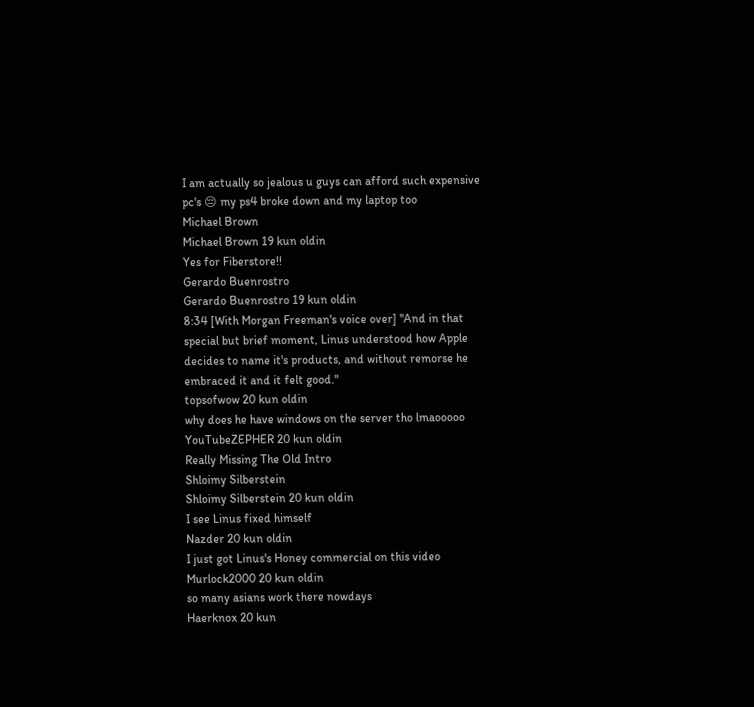I am actually so jealous u guys can afford such expensive pc's 😔 my ps4 broke down and my laptop too
Michael Brown
Michael Brown 19 kun oldin
Yes for Fiberstore!!
Gerardo Buenrostro
Gerardo Buenrostro 19 kun oldin
8:34 [With Morgan Freeman's voice over] "And in that special but brief moment, Linus understood how Apple decides to name it's products, and without remorse he embraced it and it felt good."
topsofwow 20 kun oldin
why does he have windows on the server tho lmaooooo
YouTubeZEPHER 20 kun oldin
Really Missing The Old Intro
Shloimy Silberstein
Shloimy Silberstein 20 kun oldin
I see Linus fixed himself
Nazder 20 kun oldin
I just got Linus's Honey commercial on this video
Murlock2000 20 kun oldin
so many asians work there nowdays
Haerknox 20 kun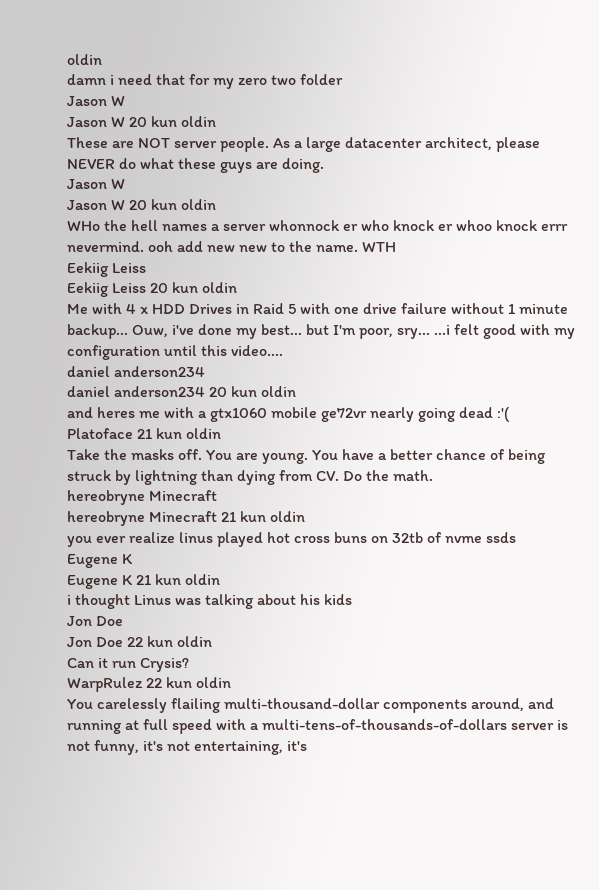oldin
damn i need that for my zero two folder
Jason W
Jason W 20 kun oldin
These are NOT server people. As a large datacenter architect, please NEVER do what these guys are doing.
Jason W
Jason W 20 kun oldin
WHo the hell names a server whonnock er who knock er whoo knock errr nevermind. ooh add new new to the name. WTH
Eekiig Leiss
Eekiig Leiss 20 kun oldin
Me with 4 x HDD Drives in Raid 5 with one drive failure without 1 minute backup... Ouw, i've done my best... but I'm poor, sry... ...i felt good with my configuration until this video....
daniel anderson234
daniel anderson234 20 kun oldin
and heres me with a gtx1060 mobile ge72vr nearly going dead :'(
Platoface 21 kun oldin
Take the masks off. You are young. You have a better chance of being struck by lightning than dying from CV. Do the math.
hereobryne Minecraft
hereobryne Minecraft 21 kun oldin
you ever realize linus played hot cross buns on 32tb of nvme ssds
Eugene K
Eugene K 21 kun oldin
i thought Linus was talking about his kids
Jon Doe
Jon Doe 22 kun oldin
Can it run Crysis?
WarpRulez 22 kun oldin
You carelessly flailing multi-thousand-dollar components around, and running at full speed with a multi-tens-of-thousands-of-dollars server is not funny, it's not entertaining, it's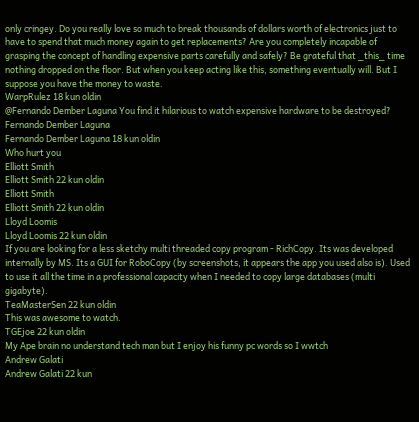only cringey. Do you really love so much to break thousands of dollars worth of electronics just to have to spend that much money again to get replacements? Are you completely incapable of grasping the concept of handling expensive parts carefully and safely? Be grateful that _this_ time nothing dropped on the floor. But when you keep acting like this, something eventually will. But I suppose you have the money to waste.
WarpRulez 18 kun oldin
@Fernando Dember Laguna You find it hilarious to watch expensive hardware to be destroyed?
Fernando Dember Laguna
Fernando Dember Laguna 18 kun oldin
Who hurt you
Elliott Smith
Elliott Smith 22 kun oldin
Elliott Smith
Elliott Smith 22 kun oldin
Lloyd Loomis
Lloyd Loomis 22 kun oldin
If you are looking for a less sketchy multi threaded copy program - RichCopy. Its was developed internally by MS. Its a GUI for RoboCopy (by screenshots, it appears the app you used also is). Used to use it all the time in a professional capacity when I needed to copy large databases (multi gigabyte).
TeaMasterSen 22 kun oldin
This was awesome to watch.
TGEjoe 22 kun oldin
My Ape brain no understand tech man but I enjoy his funny pc words so I wwtch
Andrew Galati
Andrew Galati 22 kun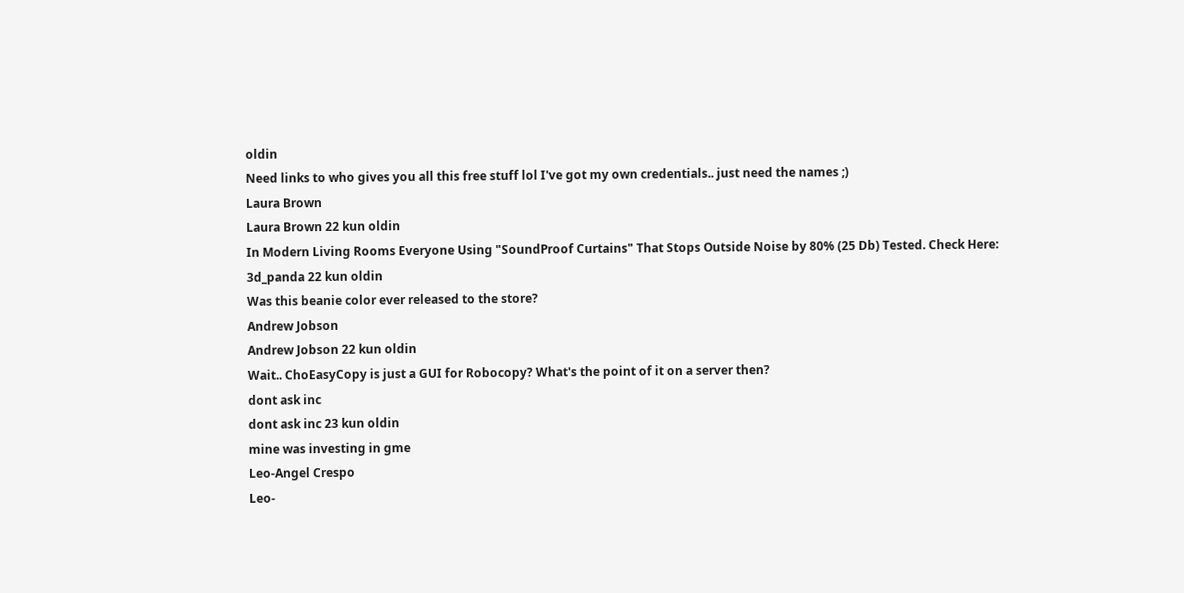oldin
Need links to who gives you all this free stuff lol I've got my own credentials.. just need the names ;)
Laura Brown
Laura Brown 22 kun oldin
In Modern Living Rooms Everyone Using "SoundProof Curtains" That Stops Outside Noise by 80% (25 Db) Tested. Check Here:
3d_panda 22 kun oldin
Was this beanie color ever released to the store?
Andrew Jobson
Andrew Jobson 22 kun oldin
Wait.. ChoEasyCopy is just a GUI for Robocopy? What's the point of it on a server then?
dont ask inc
dont ask inc 23 kun oldin
mine was investing in gme
Leo-Angel Crespo
Leo-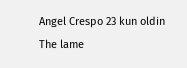Angel Crespo 23 kun oldin
The lame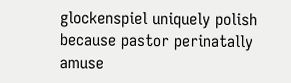glockenspiel uniquely polish because pastor perinatally amuse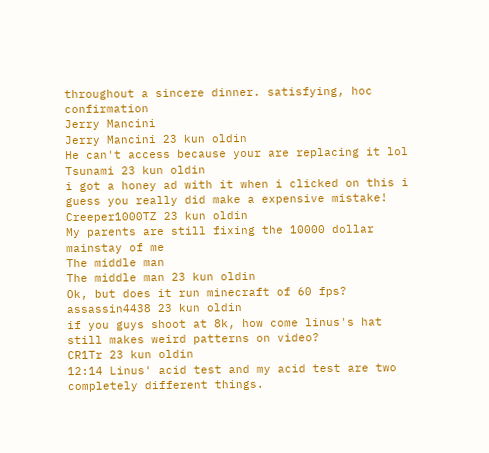throughout a sincere dinner. satisfying, hoc confirmation
Jerry Mancini
Jerry Mancini 23 kun oldin
He can't access because your are replacing it lol
Tsunami 23 kun oldin
i got a honey ad with it when i clicked on this i guess you really did make a expensive mistake!
Creeper1000TZ 23 kun oldin
My parents are still fixing the 10000 dollar mainstay of me
The middle man
The middle man 23 kun oldin
Ok, but does it run minecraft of 60 fps?
assassin4438 23 kun oldin
if you guys shoot at 8k, how come linus's hat still makes weird patterns on video?
CR1Tr 23 kun oldin
12:14 Linus' acid test and my acid test are two completely different things.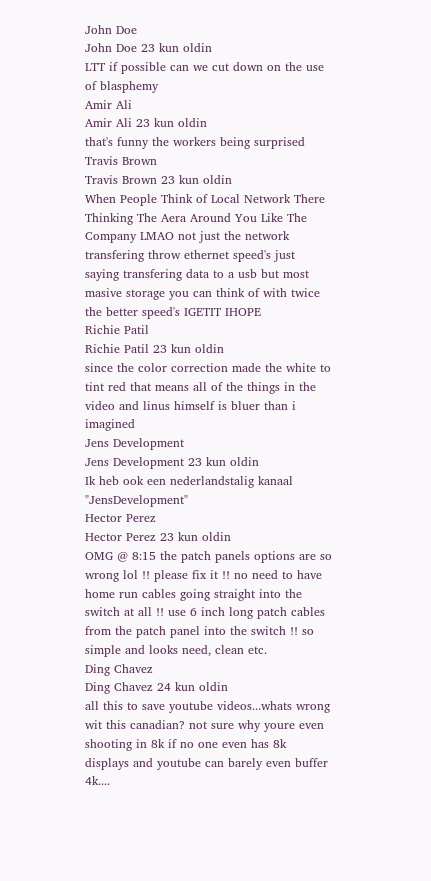John Doe
John Doe 23 kun oldin
LTT if possible can we cut down on the use of blasphemy
Amir Ali
Amir Ali 23 kun oldin
that's funny the workers being surprised
Travis Brown
Travis Brown 23 kun oldin
When People Think of Local Network There Thinking The Aera Around You Like The Company LMAO not just the network transfering throw ethernet speed's just saying transfering data to a usb but most masive storage you can think of with twice the better speed's IGETIT IHOPE
Richie Patil
Richie Patil 23 kun oldin
since the color correction made the white to tint red that means all of the things in the video and linus himself is bluer than i imagined
Jens Development
Jens Development 23 kun oldin
Ik heb ook een nederlandstalig kanaal "JensDevelopment"
Hector Perez
Hector Perez 23 kun oldin
OMG @ 8:15 the patch panels options are so wrong lol !! please fix it !! no need to have home run cables going straight into the switch at all !! use 6 inch long patch cables from the patch panel into the switch !! so simple and looks need, clean etc.
Ding Chavez
Ding Chavez 24 kun oldin
all this to save youtube videos...whats wrong wit this canadian? not sure why youre even shooting in 8k if no one even has 8k displays and youtube can barely even buffer 4k....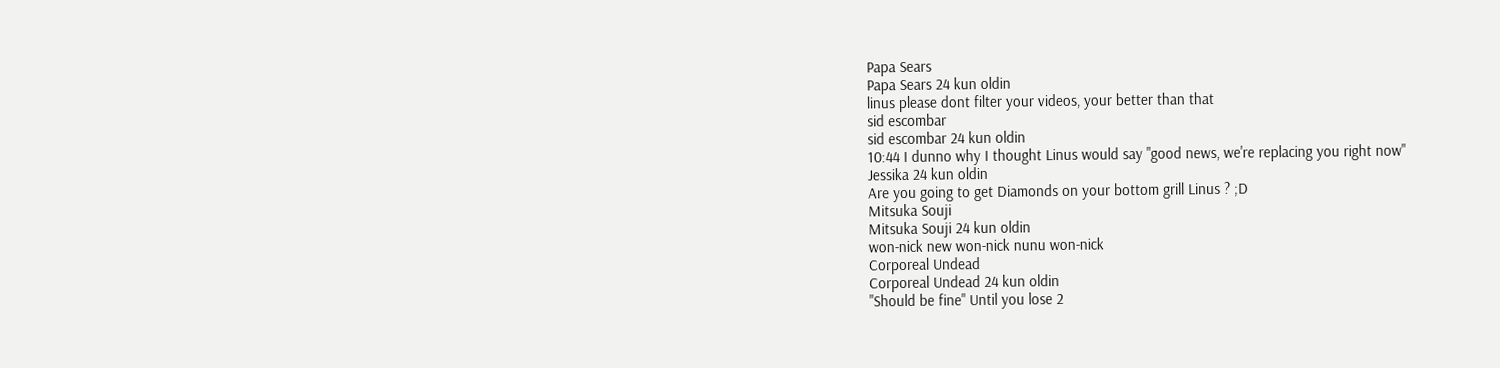Papa Sears
Papa Sears 24 kun oldin
linus please dont filter your videos, your better than that
sid escombar
sid escombar 24 kun oldin
10:44 I dunno why I thought Linus would say "good news, we're replacing you right now"
Jessika 24 kun oldin
Are you going to get Diamonds on your bottom grill Linus ? ;D
Mitsuka Souji
Mitsuka Souji 24 kun oldin
won-nick new won-nick nunu won-nick
Corporeal Undead
Corporeal Undead 24 kun oldin
"Should be fine" Until you lose 2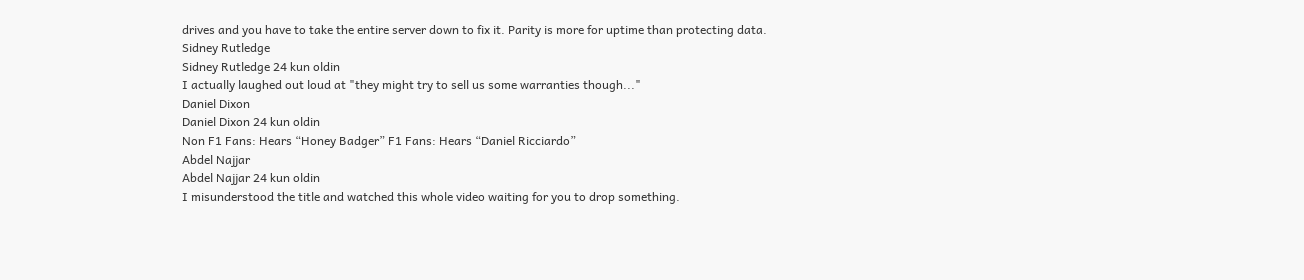drives and you have to take the entire server down to fix it. Parity is more for uptime than protecting data.
Sidney Rutledge
Sidney Rutledge 24 kun oldin
I actually laughed out loud at "they might try to sell us some warranties though..."
Daniel Dixon
Daniel Dixon 24 kun oldin
Non F1 Fans: Hears “Honey Badger” F1 Fans: Hears “Daniel Ricciardo”
Abdel Najjar
Abdel Najjar 24 kun oldin
I misunderstood the title and watched this whole video waiting for you to drop something.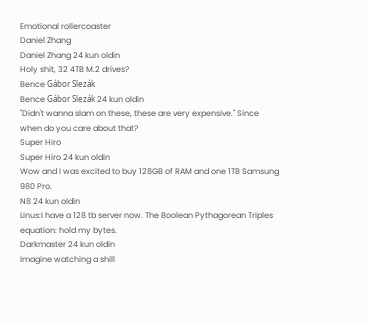Emotional rollercoaster
Daniel Zhang
Daniel Zhang 24 kun oldin
Holy shit, 32 4TB M.2 drives?
Bence Gábor Slezák
Bence Gábor Slezák 24 kun oldin
"Didn't wanna slam on these, these are very expensive." Since when do you care about that?
Super Hiro
Super Hiro 24 kun oldin
Wow and I was excited to buy 128GB of RAM and one 1TB Samsung 980 Pro.
N8 24 kun oldin
Linus:I have a 128 tb server now. The Boolean Pythagorean Triples equation: hold my bytes.
Darkmaster 24 kun oldin
Imagine watching a shill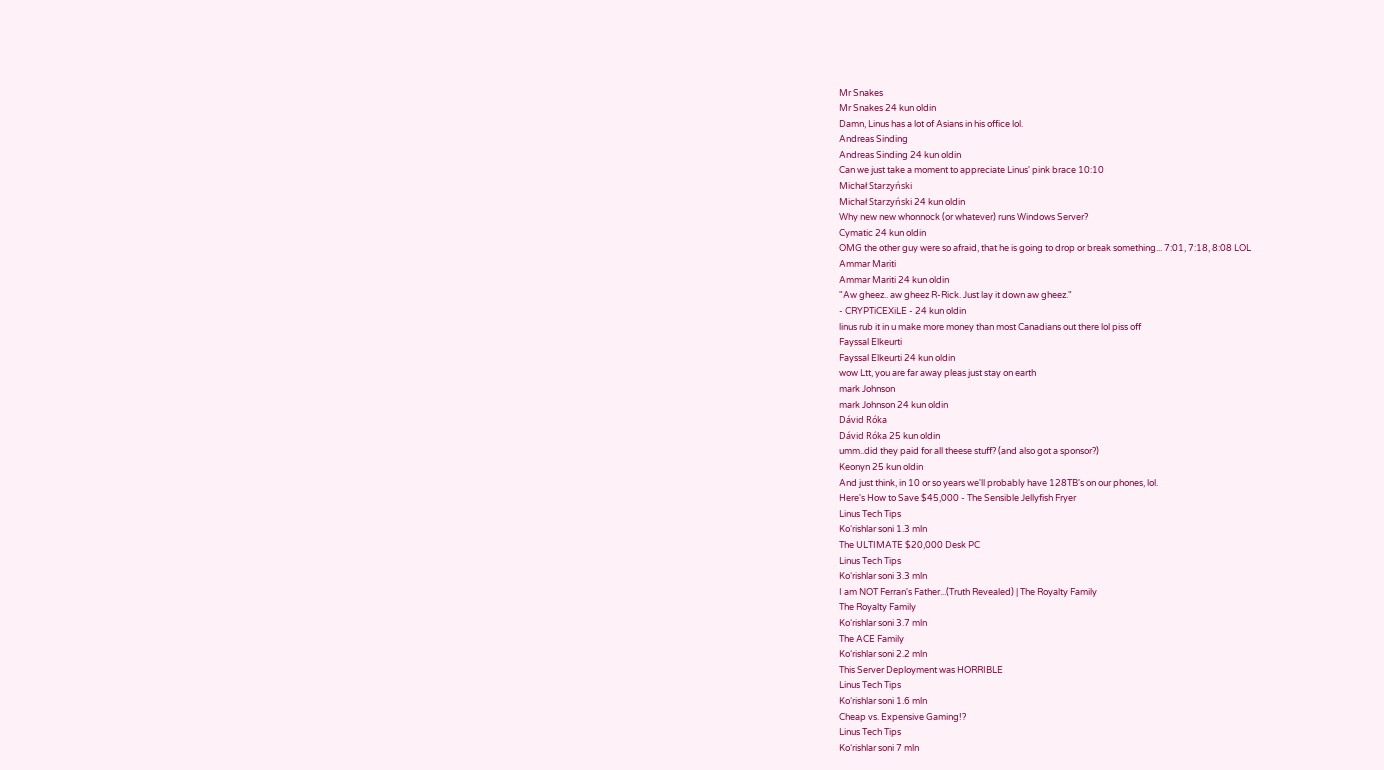Mr Snakes
Mr Snakes 24 kun oldin
Damn, Linus has a lot of Asians in his office lol.
Andreas Sinding
Andreas Sinding 24 kun oldin
Can we just take a moment to appreciate Linus' pink brace 10:10
Michał Starzyński
Michał Starzyński 24 kun oldin
Why new new whonnock (or whatever) runs Windows Server?
Cymatic 24 kun oldin
OMG the other guy were so afraid, that he is going to drop or break something... 7:01, 7:18, 8:08 LOL
Ammar Mariti
Ammar Mariti 24 kun oldin
"Aw gheez.. aw gheez R-Rick. Just lay it down aw gheez."
- CRYPTiCEXiLE - 24 kun oldin
linus rub it in u make more money than most Canadians out there lol piss off
Fayssal Elkeurti
Fayssal Elkeurti 24 kun oldin
wow Ltt, you are far away pleas just stay on earth
mark Johnson
mark Johnson 24 kun oldin
Dávid Róka
Dávid Róka 25 kun oldin
umm..did they paid for all theese stuff? (and also got a sponsor?)
Keonyn 25 kun oldin
And just think, in 10 or so years we'll probably have 128TB's on our phones, lol.
Here's How to Save $45,000 - The Sensible Jellyfish Fryer
Linus Tech Tips
Ko‘rishlar soni 1.3 mln
The ULTIMATE $20,000 Desk PC
Linus Tech Tips
Ko‘rishlar soni 3.3 mln
I am NOT Ferran's Father...(Truth Revealed) | The Royalty Family
The Royalty Family
Ko‘rishlar soni 3.7 mln
The ACE Family
Ko‘rishlar soni 2.2 mln
This Server Deployment was HORRIBLE
Linus Tech Tips
Ko‘rishlar soni 1.6 mln
Cheap vs. Expensive Gaming!?
Linus Tech Tips
Ko‘rishlar soni 7 mln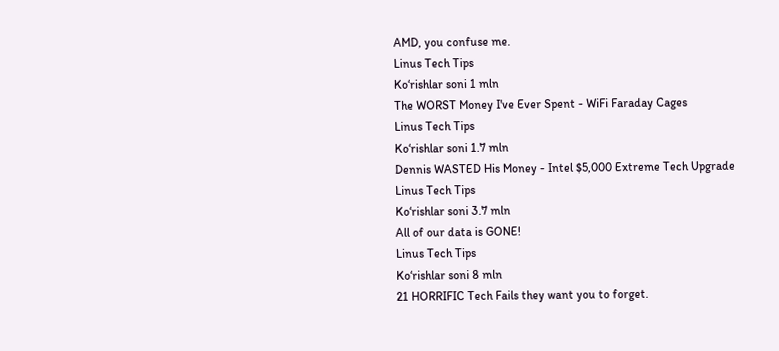AMD, you confuse me.
Linus Tech Tips
Ko‘rishlar soni 1 mln
The WORST Money I've Ever Spent - WiFi Faraday Cages
Linus Tech Tips
Ko‘rishlar soni 1.7 mln
Dennis WASTED His Money - Intel $5,000 Extreme Tech Upgrade
Linus Tech Tips
Ko‘rishlar soni 3.7 mln
All of our data is GONE!
Linus Tech Tips
Ko‘rishlar soni 8 mln
21 HORRIFIC Tech Fails they want you to forget.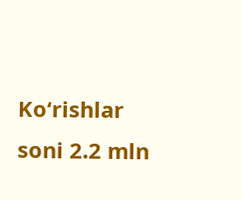Ko‘rishlar soni 2.2 mln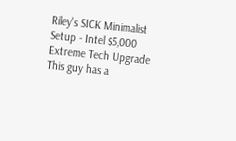Riley's SICK Minimalist Setup - Intel $5,000 Extreme Tech Upgrade
This guy has a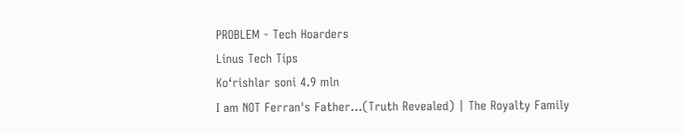PROBLEM - Tech Hoarders
Linus Tech Tips
Ko‘rishlar soni 4.9 mln
I am NOT Ferran's Father...(Truth Revealed) | The Royalty Family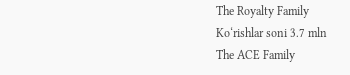The Royalty Family
Ko‘rishlar soni 3.7 mln
The ACE Family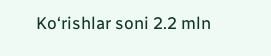Ko‘rishlar soni 2.2 mln